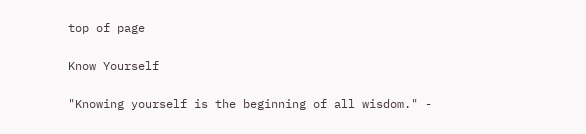top of page

Know Yourself

"Knowing yourself is the beginning of all wisdom." -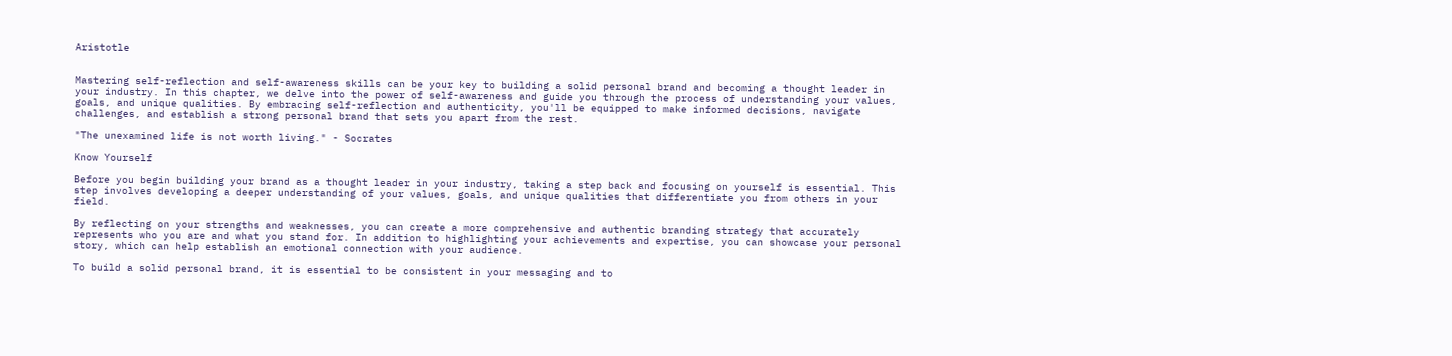Aristotle


Mastering self-reflection and self-awareness skills can be your key to building a solid personal brand and becoming a thought leader in your industry. In this chapter, we delve into the power of self-awareness and guide you through the process of understanding your values, goals, and unique qualities. By embracing self-reflection and authenticity, you'll be equipped to make informed decisions, navigate challenges, and establish a strong personal brand that sets you apart from the rest.

"The unexamined life is not worth living." - Socrates

Know Yourself

Before you begin building your brand as a thought leader in your industry, taking a step back and focusing on yourself is essential. This step involves developing a deeper understanding of your values, goals, and unique qualities that differentiate you from others in your field.

By reflecting on your strengths and weaknesses, you can create a more comprehensive and authentic branding strategy that accurately represents who you are and what you stand for. In addition to highlighting your achievements and expertise, you can showcase your personal story, which can help establish an emotional connection with your audience.

To build a solid personal brand, it is essential to be consistent in your messaging and to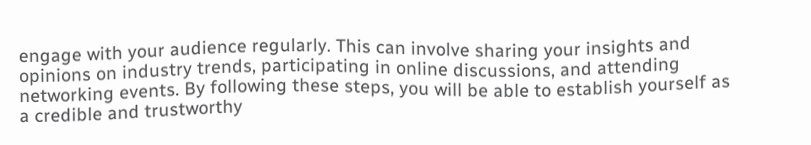engage with your audience regularly. This can involve sharing your insights and opinions on industry trends, participating in online discussions, and attending networking events. By following these steps, you will be able to establish yourself as a credible and trustworthy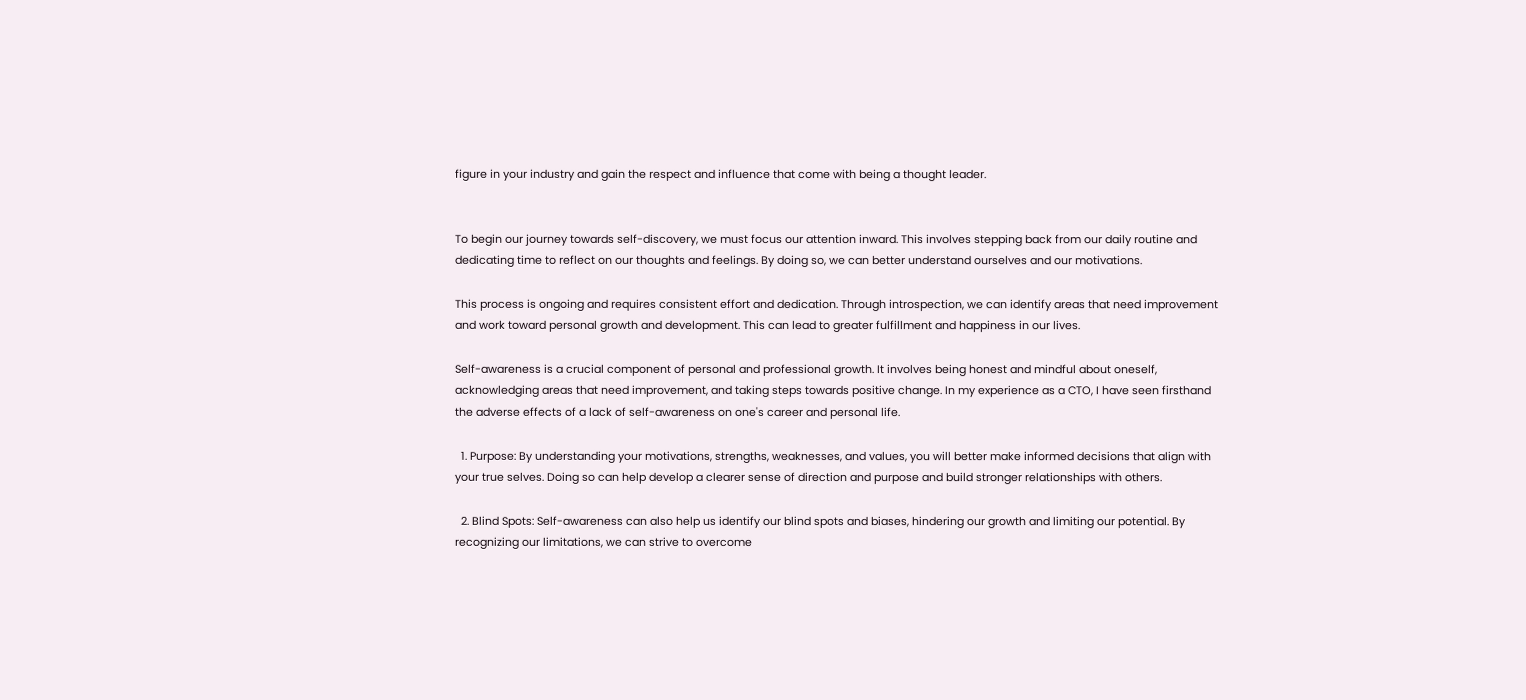figure in your industry and gain the respect and influence that come with being a thought leader.


To begin our journey towards self-discovery, we must focus our attention inward. This involves stepping back from our daily routine and dedicating time to reflect on our thoughts and feelings. By doing so, we can better understand ourselves and our motivations.

This process is ongoing and requires consistent effort and dedication. Through introspection, we can identify areas that need improvement and work toward personal growth and development. This can lead to greater fulfillment and happiness in our lives.

Self-awareness is a crucial component of personal and professional growth. It involves being honest and mindful about oneself, acknowledging areas that need improvement, and taking steps towards positive change. In my experience as a CTO, I have seen firsthand the adverse effects of a lack of self-awareness on one's career and personal life.

  1. Purpose: By understanding your motivations, strengths, weaknesses, and values, you will better make informed decisions that align with your true selves. Doing so can help develop a clearer sense of direction and purpose and build stronger relationships with others.

  2. Blind Spots: Self-awareness can also help us identify our blind spots and biases, hindering our growth and limiting our potential. By recognizing our limitations, we can strive to overcome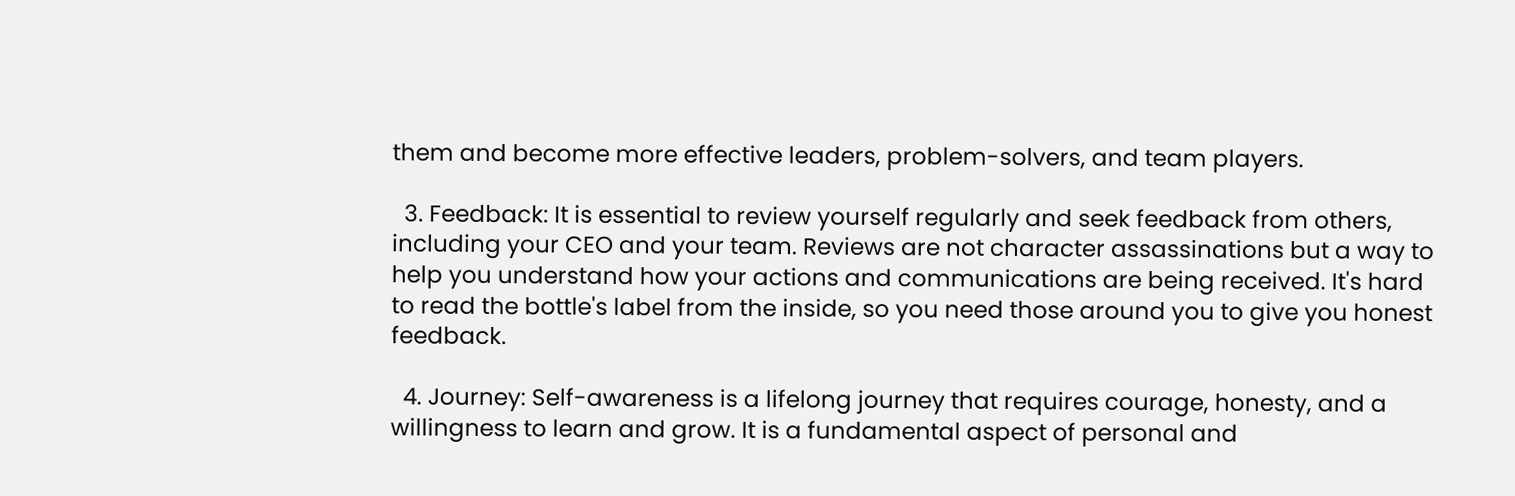them and become more effective leaders, problem-solvers, and team players.

  3. Feedback: It is essential to review yourself regularly and seek feedback from others, including your CEO and your team. Reviews are not character assassinations but a way to help you understand how your actions and communications are being received. It's hard to read the bottle's label from the inside, so you need those around you to give you honest feedback.

  4. Journey: Self-awareness is a lifelong journey that requires courage, honesty, and a willingness to learn and grow. It is a fundamental aspect of personal and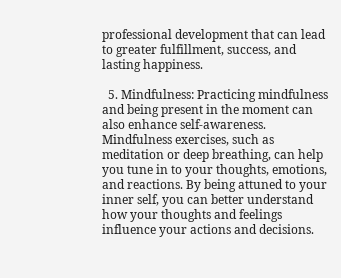professional development that can lead to greater fulfillment, success, and lasting happiness.

  5. Mindfulness: Practicing mindfulness and being present in the moment can also enhance self-awareness. Mindfulness exercises, such as meditation or deep breathing, can help you tune in to your thoughts, emotions, and reactions. By being attuned to your inner self, you can better understand how your thoughts and feelings influence your actions and decisions.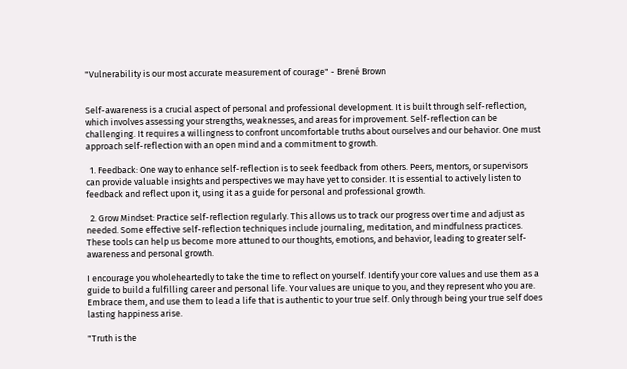"Vulnerability is our most accurate measurement of courage" - Brené Brown


Self-awareness is a crucial aspect of personal and professional development. It is built through self-reflection, which involves assessing your strengths, weaknesses, and areas for improvement. Self-reflection can be challenging. It requires a willingness to confront uncomfortable truths about ourselves and our behavior. One must approach self-reflection with an open mind and a commitment to growth.

  1. Feedback: One way to enhance self-reflection is to seek feedback from others. Peers, mentors, or supervisors can provide valuable insights and perspectives we may have yet to consider. It is essential to actively listen to feedback and reflect upon it, using it as a guide for personal and professional growth.

  2. Grow Mindset: Practice self-reflection regularly. This allows us to track our progress over time and adjust as needed. Some effective self-reflection techniques include journaling, meditation, and mindfulness practices. These tools can help us become more attuned to our thoughts, emotions, and behavior, leading to greater self-awareness and personal growth.

I encourage you wholeheartedly to take the time to reflect on yourself. Identify your core values and use them as a guide to build a fulfilling career and personal life. Your values are unique to you, and they represent who you are. Embrace them, and use them to lead a life that is authentic to your true self. Only through being your true self does lasting happiness arise.

"Truth is the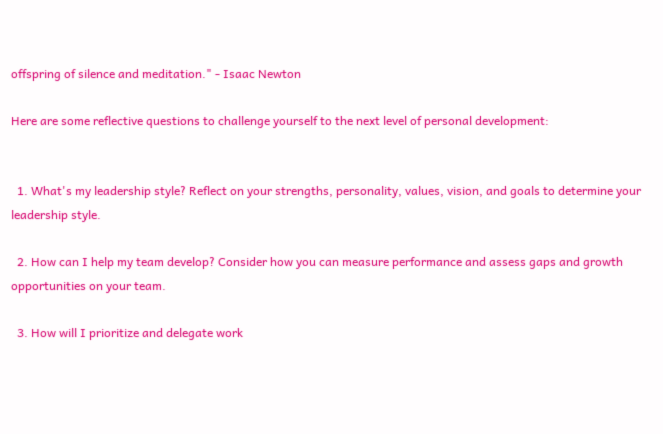offspring of silence and meditation." - Isaac Newton

Here are some reflective questions to challenge yourself to the next level of personal development:


  1. What's my leadership style? Reflect on your strengths, personality, values, vision, and goals to determine your leadership style.

  2. How can I help my team develop? Consider how you can measure performance and assess gaps and growth opportunities on your team.

  3. How will I prioritize and delegate work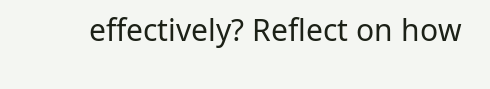effectively? Reflect on how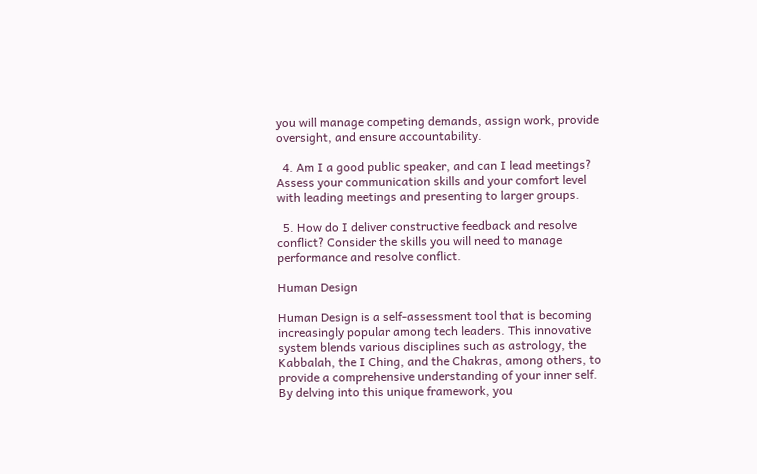you will manage competing demands, assign work, provide oversight, and ensure accountability.

  4. Am I a good public speaker, and can I lead meetings? Assess your communication skills and your comfort level with leading meetings and presenting to larger groups.

  5. How do I deliver constructive feedback and resolve conflict? Consider the skills you will need to manage performance and resolve conflict.

Human Design

Human Design is a self-assessment tool that is becoming increasingly popular among tech leaders. This innovative system blends various disciplines such as astrology, the Kabbalah, the I Ching, and the Chakras, among others, to provide a comprehensive understanding of your inner self. By delving into this unique framework, you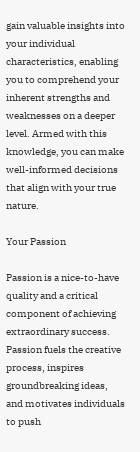gain valuable insights into your individual characteristics, enabling you to comprehend your inherent strengths and weaknesses on a deeper level. Armed with this knowledge, you can make well-informed decisions that align with your true nature.

Your Passion

Passion is a nice-to-have quality and a critical component of achieving extraordinary success. Passion fuels the creative process, inspires groundbreaking ideas, and motivates individuals to push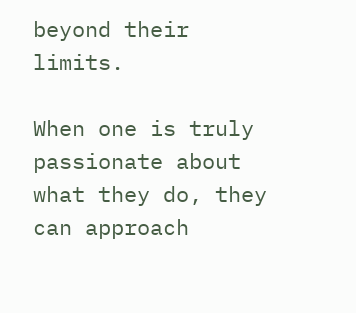beyond their limits.

When one is truly passionate about what they do, they can approach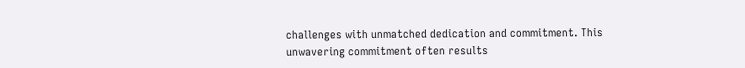challenges with unmatched dedication and commitment. This unwavering commitment often results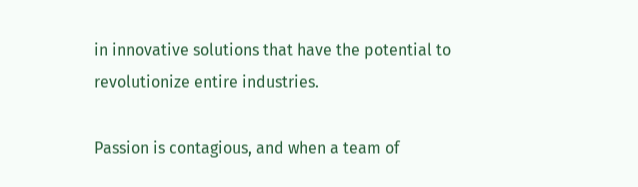in innovative solutions that have the potential to revolutionize entire industries.

Passion is contagious, and when a team of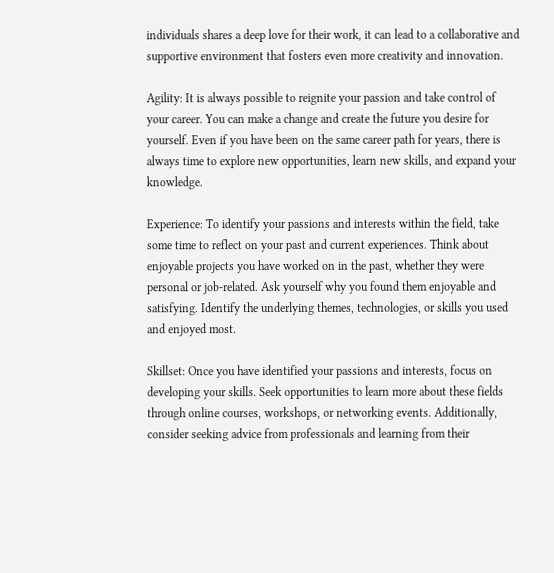individuals shares a deep love for their work, it can lead to a collaborative and supportive environment that fosters even more creativity and innovation.

Agility: It is always possible to reignite your passion and take control of your career. You can make a change and create the future you desire for yourself. Even if you have been on the same career path for years, there is always time to explore new opportunities, learn new skills, and expand your knowledge.

Experience: To identify your passions and interests within the field, take some time to reflect on your past and current experiences. Think about enjoyable projects you have worked on in the past, whether they were personal or job-related. Ask yourself why you found them enjoyable and satisfying. Identify the underlying themes, technologies, or skills you used and enjoyed most.

Skillset: Once you have identified your passions and interests, focus on developing your skills. Seek opportunities to learn more about these fields through online courses, workshops, or networking events. Additionally, consider seeking advice from professionals and learning from their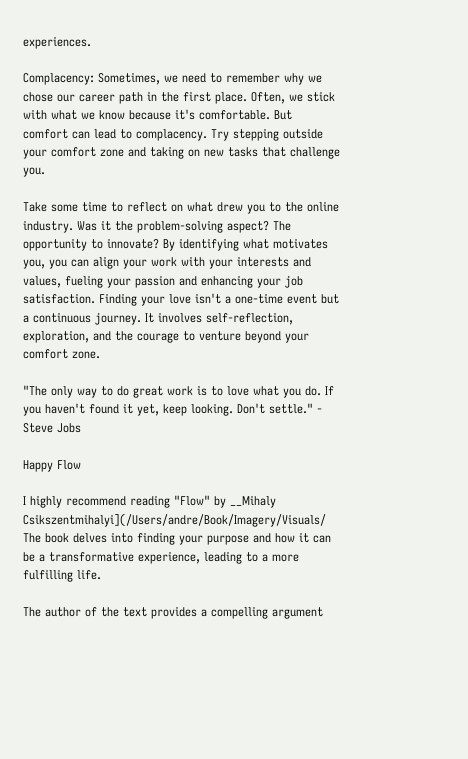experiences.

Complacency: Sometimes, we need to remember why we chose our career path in the first place. Often, we stick with what we know because it's comfortable. But comfort can lead to complacency. Try stepping outside your comfort zone and taking on new tasks that challenge you.

Take some time to reflect on what drew you to the online industry. Was it the problem-solving aspect? The opportunity to innovate? By identifying what motivates you, you can align your work with your interests and values, fueling your passion and enhancing your job satisfaction. Finding your love isn't a one-time event but a continuous journey. It involves self-reflection, exploration, and the courage to venture beyond your comfort zone.

"The only way to do great work is to love what you do. If you haven't found it yet, keep looking. Don't settle." - Steve Jobs

Happy Flow

I highly recommend reading "Flow" by __Mihaly Csikszentmihalyi](/Users/andre/Book/Imagery/Visuals/ The book delves into finding your purpose and how it can be a transformative experience, leading to a more fulfilling life.

The author of the text provides a compelling argument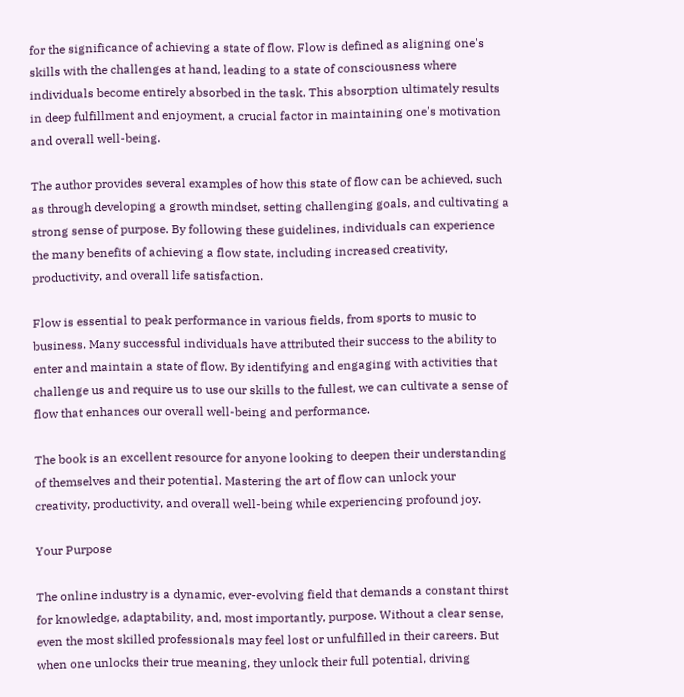for the significance of achieving a state of flow. Flow is defined as aligning one's skills with the challenges at hand, leading to a state of consciousness where individuals become entirely absorbed in the task. This absorption ultimately results in deep fulfillment and enjoyment, a crucial factor in maintaining one's motivation and overall well-being.

The author provides several examples of how this state of flow can be achieved, such as through developing a growth mindset, setting challenging goals, and cultivating a strong sense of purpose. By following these guidelines, individuals can experience the many benefits of achieving a flow state, including increased creativity, productivity, and overall life satisfaction.

Flow is essential to peak performance in various fields, from sports to music to business. Many successful individuals have attributed their success to the ability to enter and maintain a state of flow. By identifying and engaging with activities that challenge us and require us to use our skills to the fullest, we can cultivate a sense of flow that enhances our overall well-being and performance.

The book is an excellent resource for anyone looking to deepen their understanding of themselves and their potential. Mastering the art of flow can unlock your creativity, productivity, and overall well-being while experiencing profound joy.

Your Purpose

The online industry is a dynamic, ever-evolving field that demands a constant thirst for knowledge, adaptability, and, most importantly, purpose. Without a clear sense, even the most skilled professionals may feel lost or unfulfilled in their careers. But when one unlocks their true meaning, they unlock their full potential, driving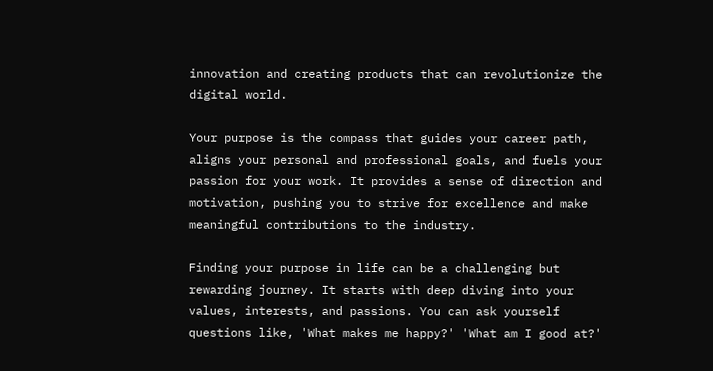innovation and creating products that can revolutionize the digital world.

Your purpose is the compass that guides your career path, aligns your personal and professional goals, and fuels your passion for your work. It provides a sense of direction and motivation, pushing you to strive for excellence and make meaningful contributions to the industry.

Finding your purpose in life can be a challenging but rewarding journey. It starts with deep diving into your values, interests, and passions. You can ask yourself questions like, 'What makes me happy?' 'What am I good at?'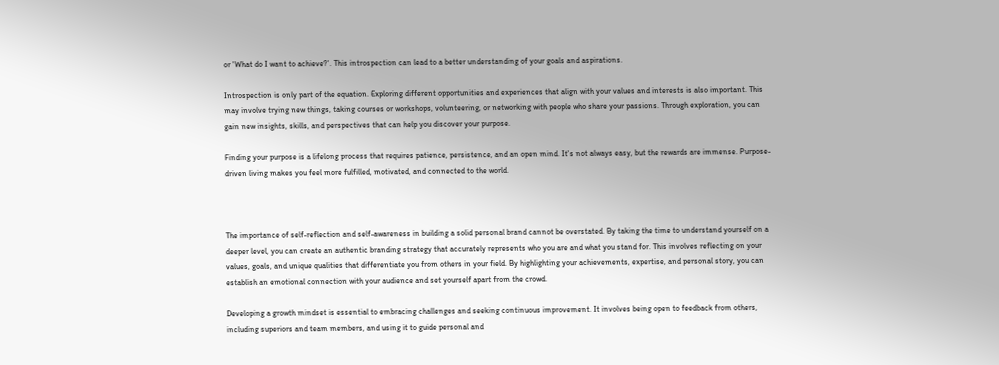or 'What do I want to achieve?'. This introspection can lead to a better understanding of your goals and aspirations.

Introspection is only part of the equation. Exploring different opportunities and experiences that align with your values and interests is also important. This may involve trying new things, taking courses or workshops, volunteering, or networking with people who share your passions. Through exploration, you can gain new insights, skills, and perspectives that can help you discover your purpose.

Finding your purpose is a lifelong process that requires patience, persistence, and an open mind. It's not always easy, but the rewards are immense. Purpose-driven living makes you feel more fulfilled, motivated, and connected to the world.



The importance of self-reflection and self-awareness in building a solid personal brand cannot be overstated. By taking the time to understand yourself on a deeper level, you can create an authentic branding strategy that accurately represents who you are and what you stand for. This involves reflecting on your values, goals, and unique qualities that differentiate you from others in your field. By highlighting your achievements, expertise, and personal story, you can establish an emotional connection with your audience and set yourself apart from the crowd.

Developing a growth mindset is essential to embracing challenges and seeking continuous improvement. It involves being open to feedback from others, including superiors and team members, and using it to guide personal and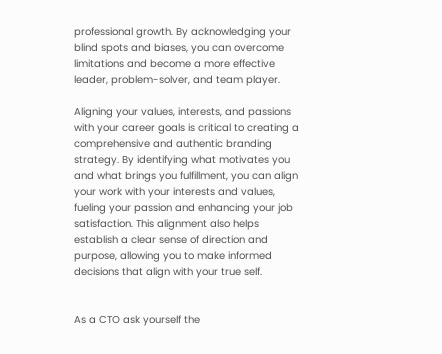professional growth. By acknowledging your blind spots and biases, you can overcome limitations and become a more effective leader, problem-solver, and team player.

Aligning your values, interests, and passions with your career goals is critical to creating a comprehensive and authentic branding strategy. By identifying what motivates you and what brings you fulfillment, you can align your work with your interests and values, fueling your passion and enhancing your job satisfaction. This alignment also helps establish a clear sense of direction and purpose, allowing you to make informed decisions that align with your true self.


As a CTO ask yourself the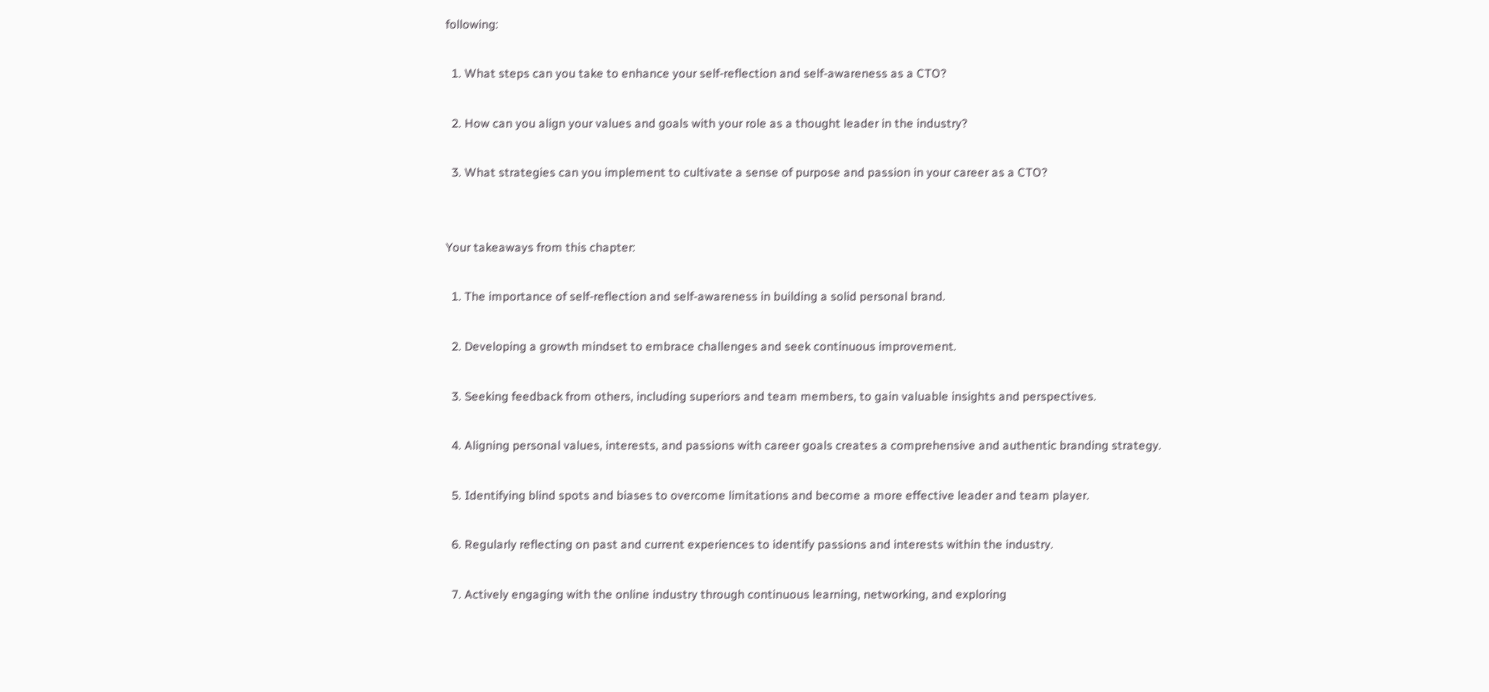following:

  1. What steps can you take to enhance your self-reflection and self-awareness as a CTO?

  2. How can you align your values and goals with your role as a thought leader in the industry?

  3. What strategies can you implement to cultivate a sense of purpose and passion in your career as a CTO?


Your takeaways from this chapter:

  1. The importance of self-reflection and self-awareness in building a solid personal brand.

  2. Developing a growth mindset to embrace challenges and seek continuous improvement.

  3. Seeking feedback from others, including superiors and team members, to gain valuable insights and perspectives.

  4. Aligning personal values, interests, and passions with career goals creates a comprehensive and authentic branding strategy.

  5. Identifying blind spots and biases to overcome limitations and become a more effective leader and team player.

  6. Regularly reflecting on past and current experiences to identify passions and interests within the industry.

  7. Actively engaging with the online industry through continuous learning, networking, and exploring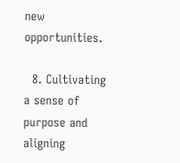new opportunities.

  8. Cultivating a sense of purpose and aligning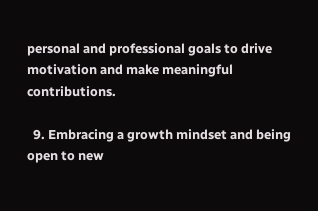personal and professional goals to drive motivation and make meaningful contributions.

  9. Embracing a growth mindset and being open to new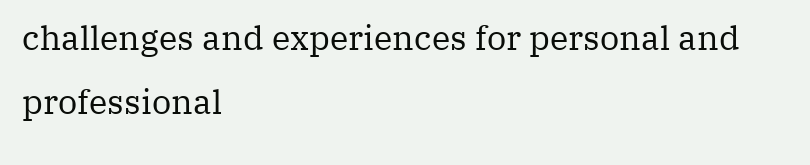challenges and experiences for personal and professional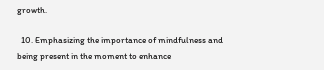growth.

  10. Emphasizing the importance of mindfulness and being present in the moment to enhance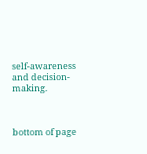self-awareness and decision-making.



bottom of page